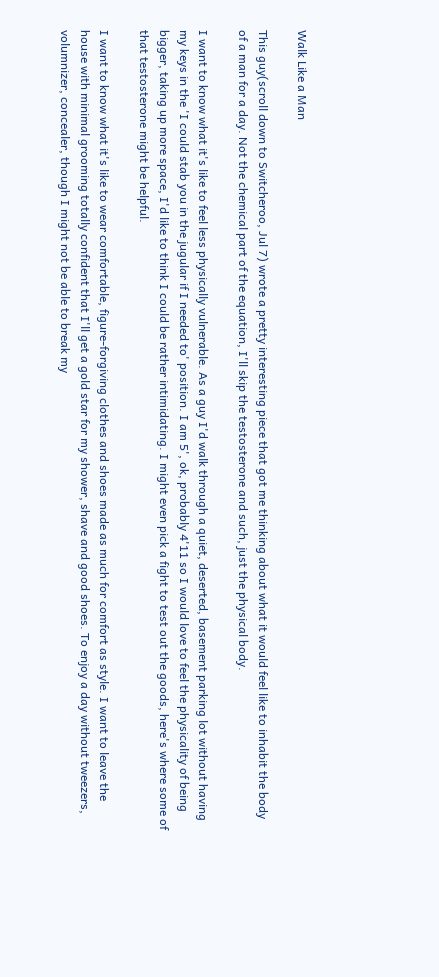Walk Like a Man

This guy(scroll down to Switcheroo, Jul 7) wrote a pretty interesting piece that got me thinking about what it would feel like to inhabit the body of a man for a day. Not the chemical part of the equation, I'll skip the testosterone and such, just the physical body.

I want to know what it's like to feel less physically vulnerable. As a guy I'd walk through a quiet, deserted, basement parking lot without having my keys in the 'I could stab you in the jugular if I needed to' position. I am 5', ok, probably 4'11 so I would love to feel the physicality of being bigger, taking up more space, I'd like to think I could be rather intimidating. I might even pick a fight to test out the goods, here's where some of that testosterone might be helpful.

I want to know what it's like to wear comfortable, figure-forgiving clothes and shoes made as much for comfort as style. I want to leave the house with minimal grooming totally confident that I'll get a gold star for my shower, shave and good shoes. To enjoy a day without tweezers, volumnizer, concealer, though I might not be able to break my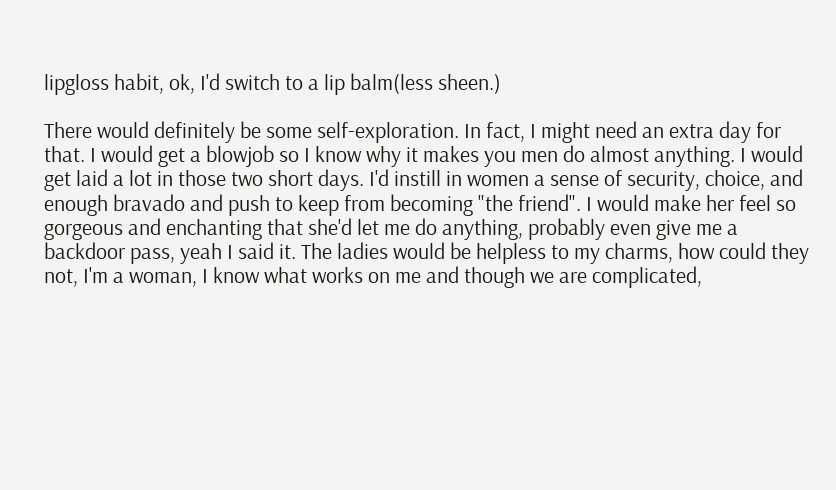lipgloss habit, ok, I'd switch to a lip balm(less sheen.)

There would definitely be some self-exploration. In fact, I might need an extra day for that. I would get a blowjob so I know why it makes you men do almost anything. I would get laid a lot in those two short days. I'd instill in women a sense of security, choice, and enough bravado and push to keep from becoming "the friend". I would make her feel so gorgeous and enchanting that she'd let me do anything, probably even give me a backdoor pass, yeah I said it. The ladies would be helpless to my charms, how could they not, I'm a woman, I know what works on me and though we are complicated,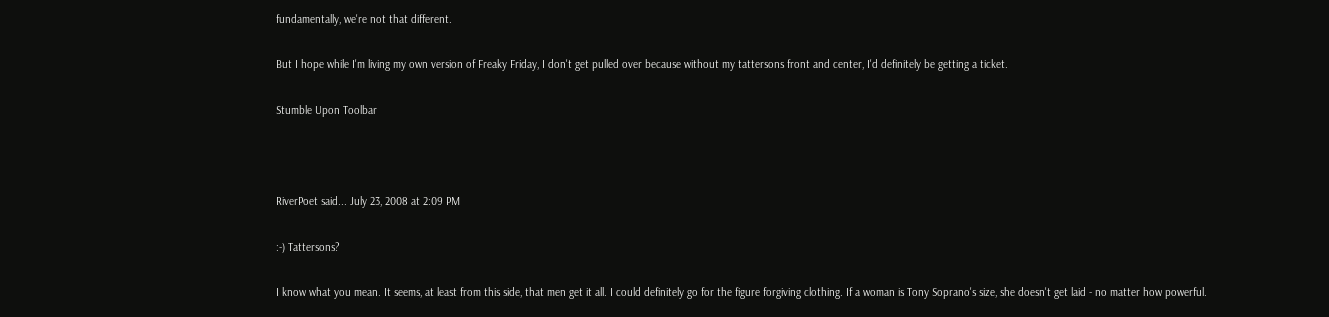fundamentally, we're not that different.

But I hope while I'm living my own version of Freaky Friday, I don't get pulled over because without my tattersons front and center, I'd definitely be getting a ticket.

Stumble Upon Toolbar



RiverPoet said... July 23, 2008 at 2:09 PM

:-) Tattersons?

I know what you mean. It seems, at least from this side, that men get it all. I could definitely go for the figure forgiving clothing. If a woman is Tony Soprano's size, she doesn't get laid - no matter how powerful.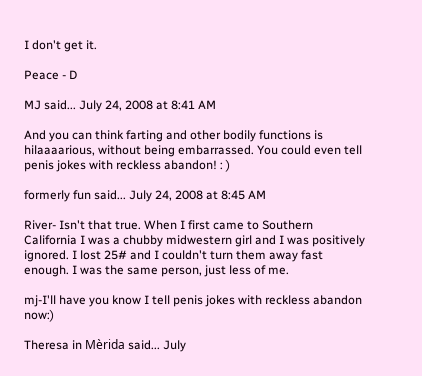I don't get it.

Peace - D

MJ said... July 24, 2008 at 8:41 AM

And you can think farting and other bodily functions is hilaaaarious, without being embarrassed. You could even tell penis jokes with reckless abandon! : )

formerly fun said... July 24, 2008 at 8:45 AM

River- Isn't that true. When I first came to Southern California I was a chubby midwestern girl and I was positively ignored. I lost 25# and I couldn't turn them away fast enough. I was the same person, just less of me.

mj-I'll have you know I tell penis jokes with reckless abandon now:)

Theresa in Mèrida said... July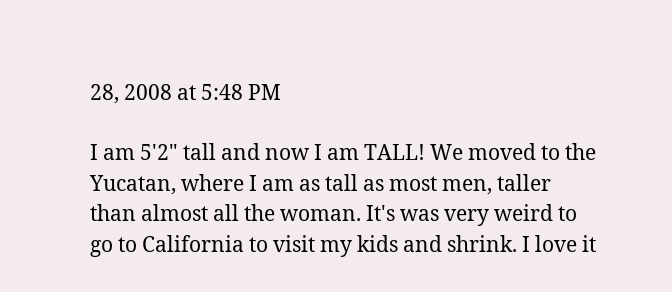28, 2008 at 5:48 PM

I am 5'2" tall and now I am TALL! We moved to the Yucatan, where I am as tall as most men, taller than almost all the woman. It's was very weird to go to California to visit my kids and shrink. I love it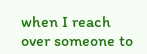when I reach over someone to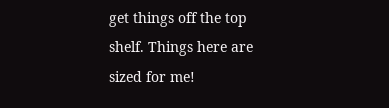get things off the top shelf. Things here are sized for me!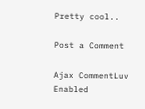Pretty cool..

Post a Comment

Ajax CommentLuv Enabled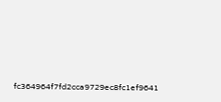fc364964f7fd2cca9729ec8fc1ef9641